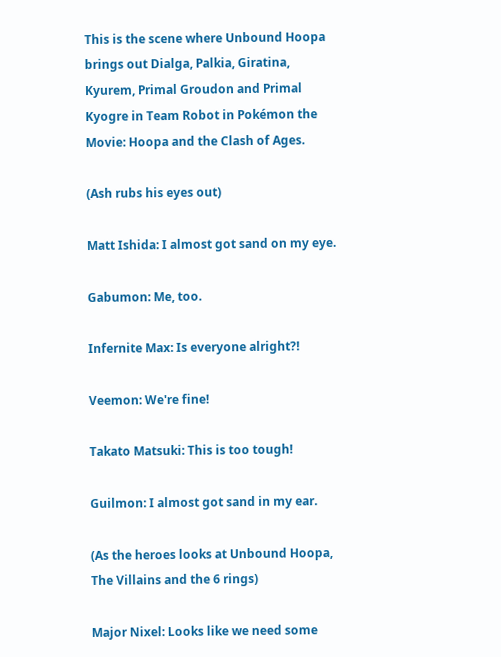This is the scene where Unbound Hoopa brings out Dialga, Palkia, Giratina, Kyurem, Primal Groudon and Primal Kyogre in Team Robot in Pokémon the Movie: Hoopa and the Clash of Ages.

(Ash rubs his eyes out)

Matt Ishida: I almost got sand on my eye.

Gabumon: Me, too.

Infernite Max: Is everyone alright?!

Veemon: We're fine!

Takato Matsuki: This is too tough!

Guilmon: I almost got sand in my ear.

(As the heroes looks at Unbound Hoopa, The Villains and the 6 rings)

Major Nixel: Looks like we need some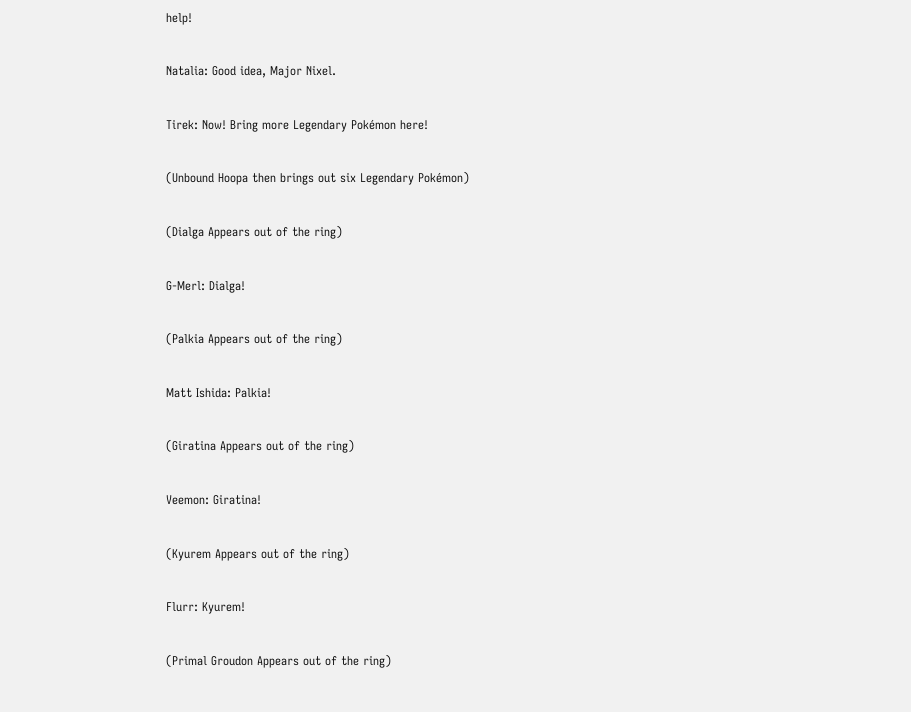help!

Natalia: Good idea, Major Nixel.

Tirek: Now! Bring more Legendary Pokémon here!

(Unbound Hoopa then brings out six Legendary Pokémon)

(Dialga Appears out of the ring)

G-Merl: Dialga!

(Palkia Appears out of the ring)

Matt Ishida: Palkia!

(Giratina Appears out of the ring)

Veemon: Giratina!

(Kyurem Appears out of the ring)

Flurr: Kyurem!

(Primal Groudon Appears out of the ring)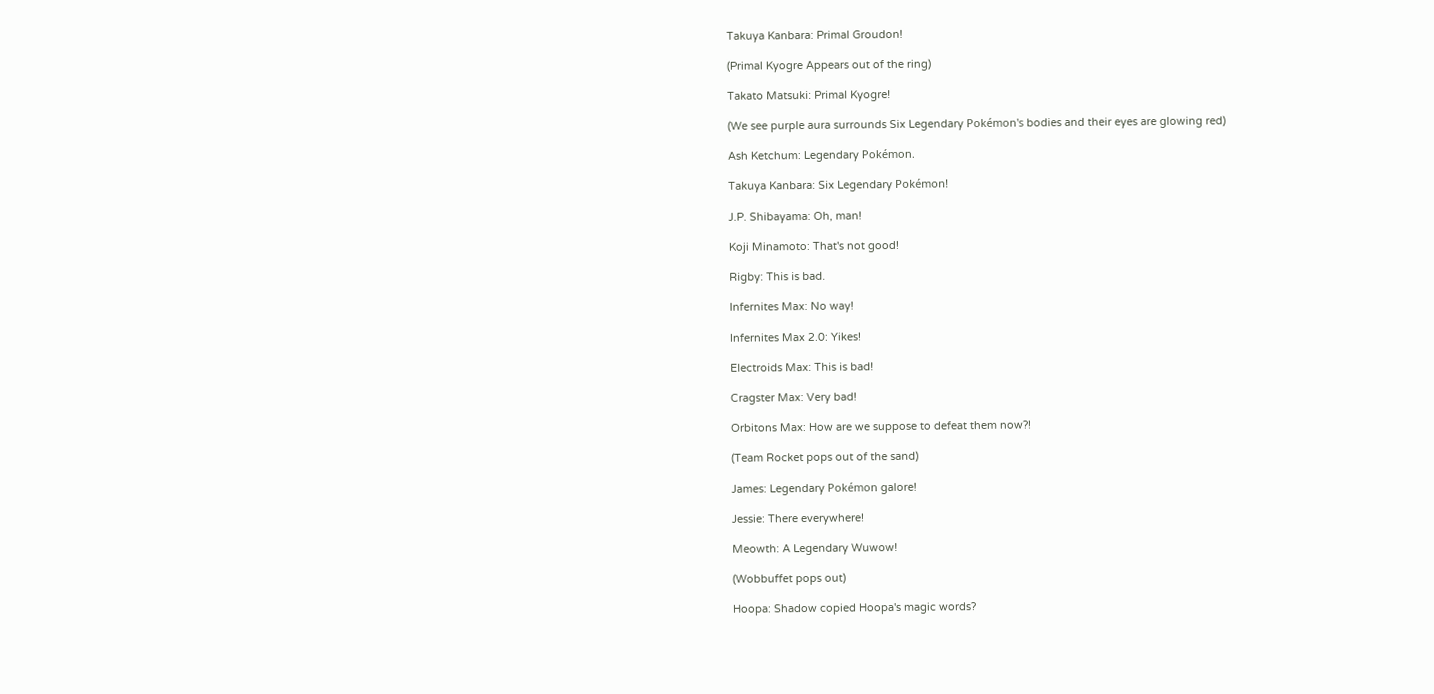Takuya Kanbara: Primal Groudon!

(Primal Kyogre Appears out of the ring)

Takato Matsuki: Primal Kyogre!

(We see purple aura surrounds Six Legendary Pokémon's bodies and their eyes are glowing red)

Ash Ketchum: Legendary Pokémon.

Takuya Kanbara: Six Legendary Pokémon!

J.P. Shibayama: Oh, man!

Koji Minamoto: That's not good!

Rigby: This is bad.

Infernites Max: No way!

Infernites Max 2.0: Yikes!

Electroids Max: This is bad!

Cragster Max: Very bad!

Orbitons Max: How are we suppose to defeat them now?!

(Team Rocket pops out of the sand)

James: Legendary Pokémon galore!

Jessie: There everywhere!

Meowth: A Legendary Wuwow!

(Wobbuffet pops out)

Hoopa: Shadow copied Hoopa's magic words?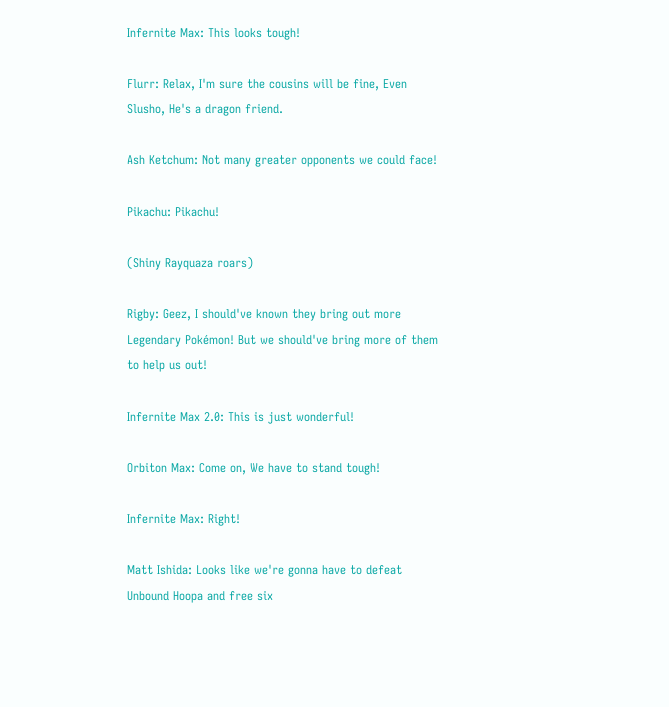Infernite Max: This looks tough!

Flurr: Relax, I'm sure the cousins will be fine, Even Slusho, He's a dragon friend.

Ash Ketchum: Not many greater opponents we could face!

Pikachu: Pikachu!

(Shiny Rayquaza roars)

Rigby: Geez, I should've known they bring out more Legendary Pokémon! But we should've bring more of them to help us out!

Infernite Max 2.0: This is just wonderful!

Orbiton Max: Come on, We have to stand tough!

Infernite Max: Right!

Matt Ishida: Looks like we're gonna have to defeat Unbound Hoopa and free six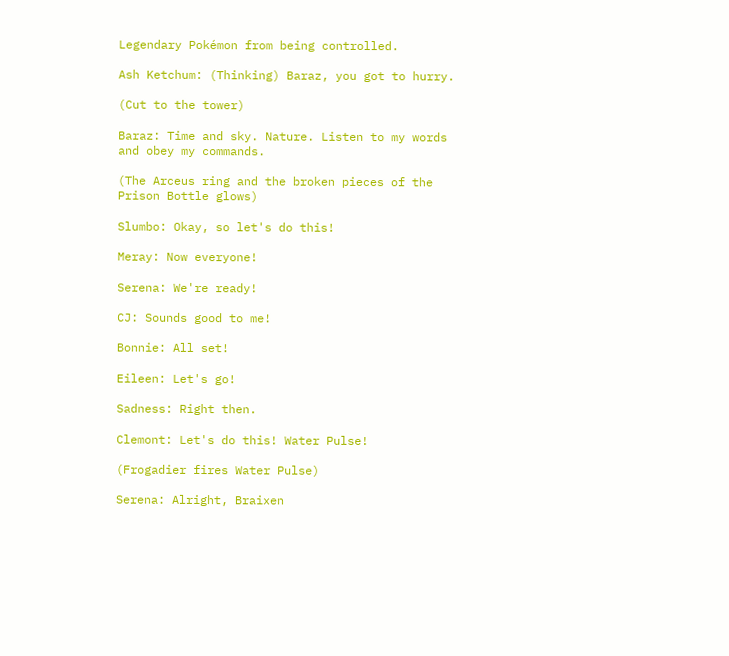Legendary Pokémon from being controlled.

Ash Ketchum: (Thinking) Baraz, you got to hurry.

(Cut to the tower)

Baraz: Time and sky. Nature. Listen to my words and obey my commands.

(The Arceus ring and the broken pieces of the Prison Bottle glows)

Slumbo: Okay, so let's do this!

Meray: Now everyone!

Serena: We're ready!

CJ: Sounds good to me!

Bonnie: All set!

Eileen: Let's go!

Sadness: Right then.

Clemont: Let's do this! Water Pulse!

(Frogadier fires Water Pulse)

Serena: Alright, Braixen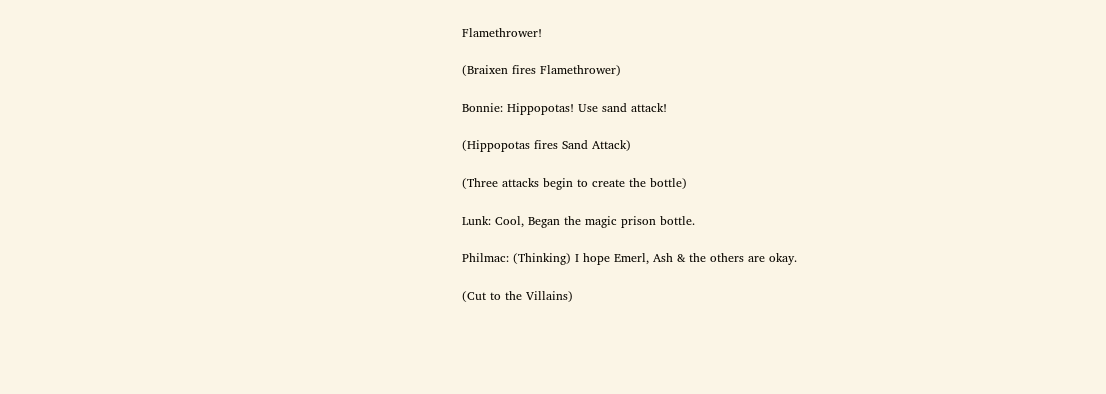Flamethrower!

(Braixen fires Flamethrower)

Bonnie: Hippopotas! Use sand attack!

(Hippopotas fires Sand Attack)

(Three attacks begin to create the bottle)

Lunk: Cool, Began the magic prison bottle.

Philmac: (Thinking) I hope Emerl, Ash & the others are okay.

(Cut to the Villains)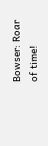Bowser: Roar of time!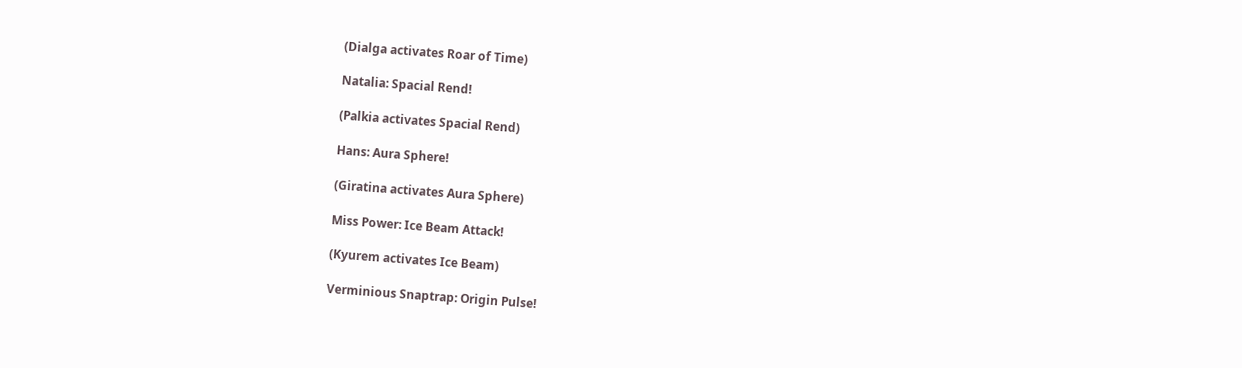(Dialga activates Roar of Time)

Natalia: Spacial Rend!

(Palkia activates Spacial Rend)

Hans: Aura Sphere!

(Giratina activates Aura Sphere)

Miss Power: Ice Beam Attack!

(Kyurem activates Ice Beam)

Verminious Snaptrap: Origin Pulse!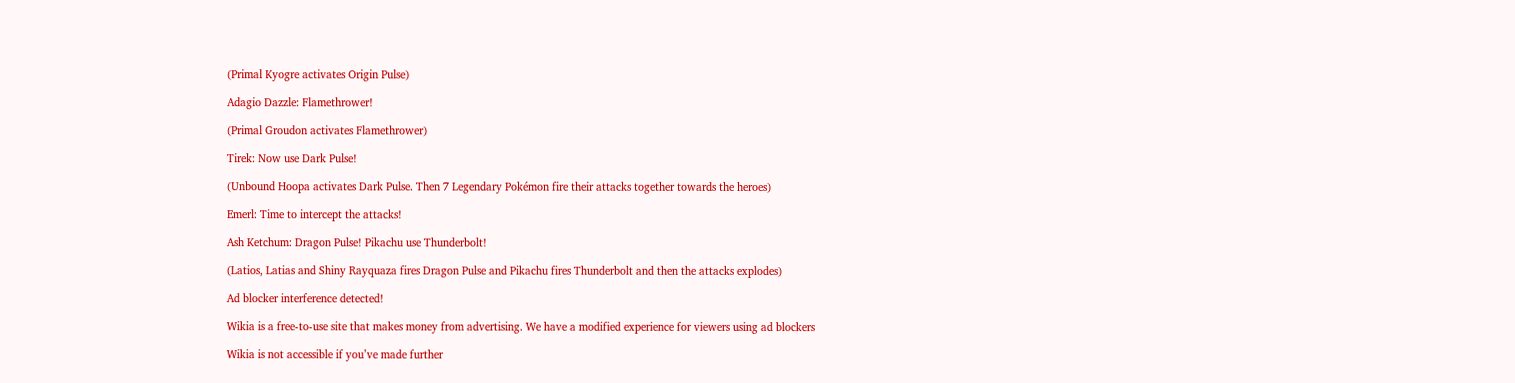(Primal Kyogre activates Origin Pulse)

Adagio Dazzle: Flamethrower!

(Primal Groudon activates Flamethrower)

Tirek: Now use Dark Pulse!

(Unbound Hoopa activates Dark Pulse. Then 7 Legendary Pokémon fire their attacks together towards the heroes)

Emerl: Time to intercept the attacks!

Ash Ketchum: Dragon Pulse! Pikachu use Thunderbolt!

(Latios, Latias and Shiny Rayquaza fires Dragon Pulse and Pikachu fires Thunderbolt and then the attacks explodes)

Ad blocker interference detected!

Wikia is a free-to-use site that makes money from advertising. We have a modified experience for viewers using ad blockers

Wikia is not accessible if you’ve made further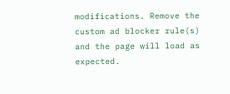modifications. Remove the custom ad blocker rule(s) and the page will load as expected.